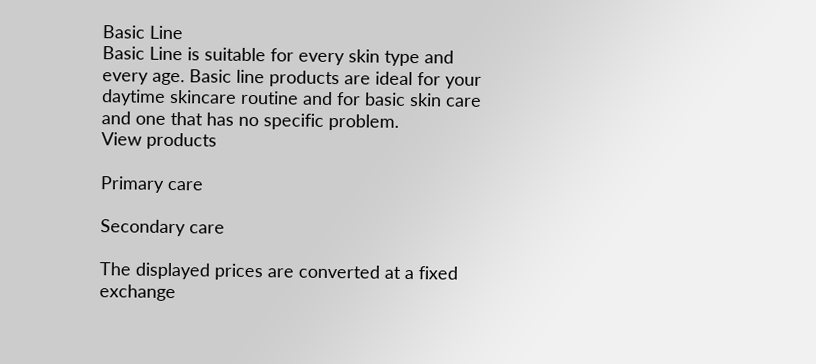Basic Line
Basic Line is suitable for every skin type and every age. Basic line products are ideal for your daytime skincare routine and for basic skin care and one that has no specific problem.
View products

Primary care

Secondary care

The displayed prices are converted at a fixed exchange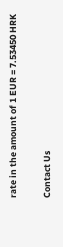rate in the amount of 1 EUR = 7.53450 HRK

Contact Us